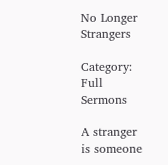No Longer Strangers

Category: Full Sermons

A stranger is someone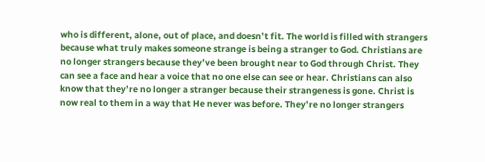who is different, alone, out of place, and doesn’t fit. The world is filled with strangers because what truly makes someone strange is being a stranger to God. Christians are no longer strangers because they’ve been brought near to God through Christ. They can see a face and hear a voice that no one else can see or hear. Christians can also know that they’re no longer a stranger because their strangeness is gone. Christ is now real to them in a way that He never was before. They’re no longer strangers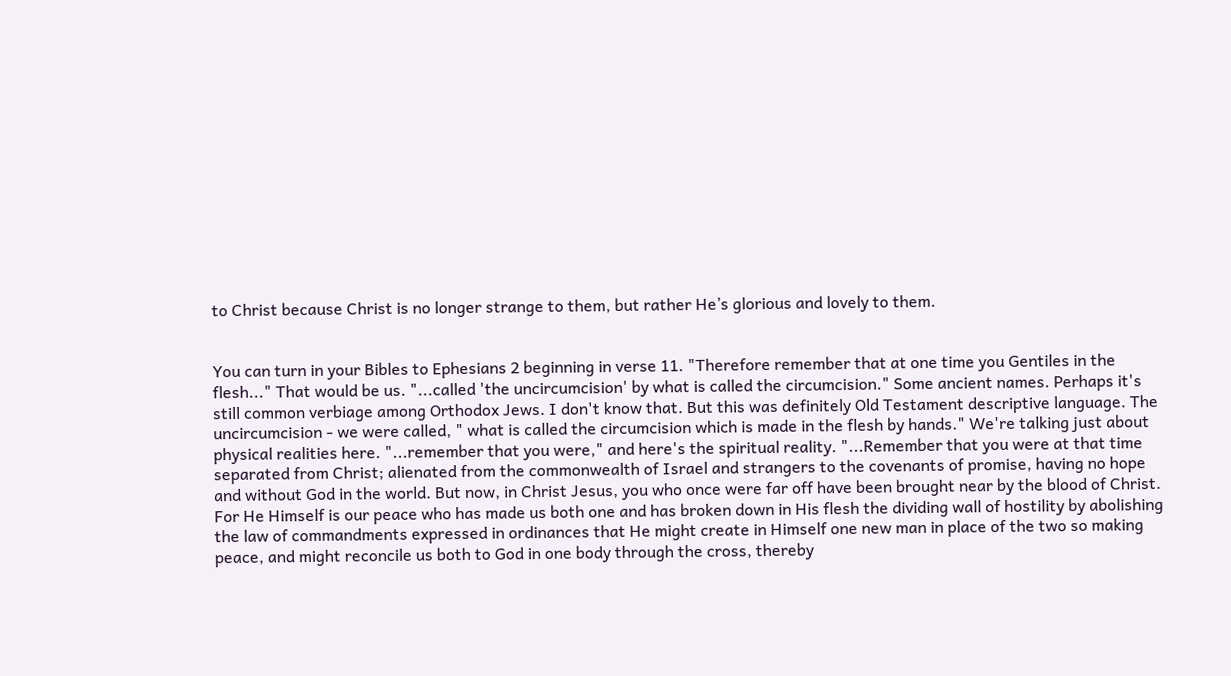to Christ because Christ is no longer strange to them, but rather He’s glorious and lovely to them.


You can turn in your Bibles to Ephesians 2 beginning in verse 11. "Therefore remember that at one time you Gentiles in the flesh..." That would be us. "...called 'the uncircumcision' by what is called the circumcision." Some ancient names. Perhaps it's still common verbiage among Orthodox Jews. I don't know that. But this was definitely Old Testament descriptive language. The uncircumcision - we were called, " what is called the circumcision which is made in the flesh by hands." We're talking just about physical realities here. "...remember that you were," and here's the spiritual reality. "...Remember that you were at that time separated from Christ; alienated from the commonwealth of Israel and strangers to the covenants of promise, having no hope and without God in the world. But now, in Christ Jesus, you who once were far off have been brought near by the blood of Christ. For He Himself is our peace who has made us both one and has broken down in His flesh the dividing wall of hostility by abolishing the law of commandments expressed in ordinances that He might create in Himself one new man in place of the two so making peace, and might reconcile us both to God in one body through the cross, thereby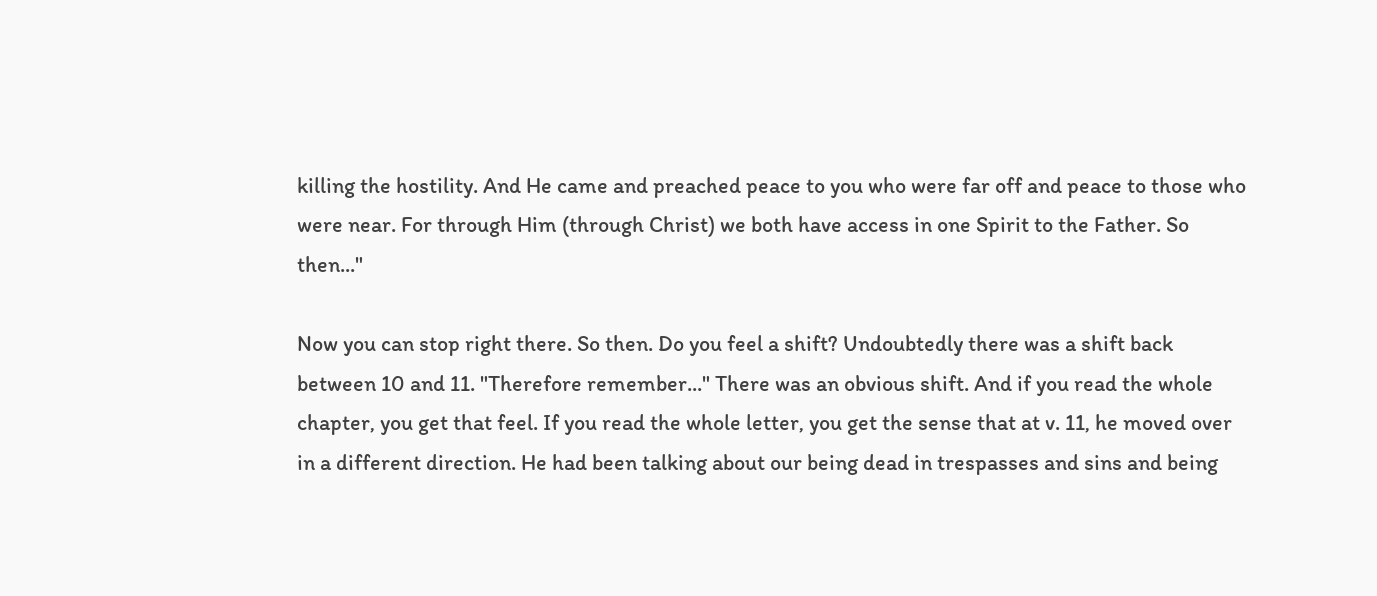killing the hostility. And He came and preached peace to you who were far off and peace to those who were near. For through Him (through Christ) we both have access in one Spirit to the Father. So then..."

Now you can stop right there. So then. Do you feel a shift? Undoubtedly there was a shift back between 10 and 11. "Therefore remember..." There was an obvious shift. And if you read the whole chapter, you get that feel. If you read the whole letter, you get the sense that at v. 11, he moved over in a different direction. He had been talking about our being dead in trespasses and sins and being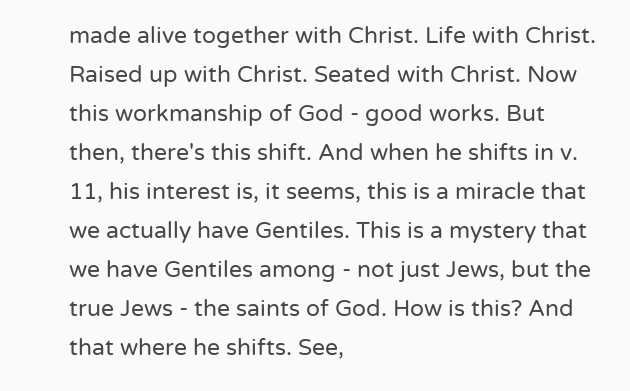made alive together with Christ. Life with Christ. Raised up with Christ. Seated with Christ. Now this workmanship of God - good works. But then, there's this shift. And when he shifts in v. 11, his interest is, it seems, this is a miracle that we actually have Gentiles. This is a mystery that we have Gentiles among - not just Jews, but the true Jews - the saints of God. How is this? And that where he shifts. See,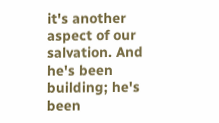it's another aspect of our salvation. And he's been building; he's been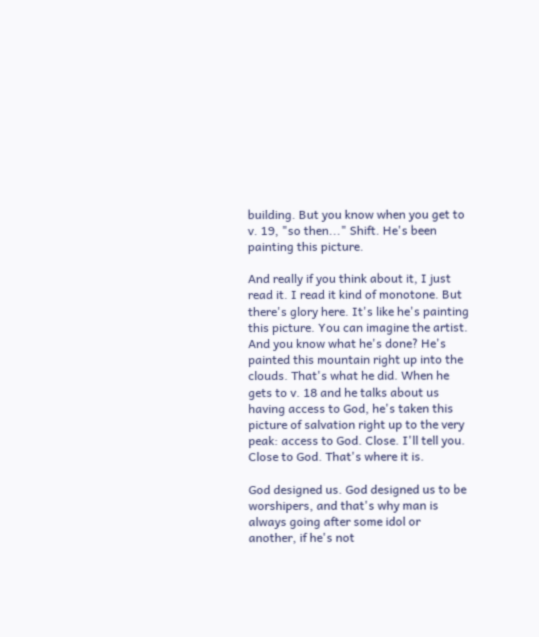building. But you know when you get to v. 19, "so then..." Shift. He's been painting this picture.

And really if you think about it, I just read it. I read it kind of monotone. But there's glory here. It's like he's painting this picture. You can imagine the artist. And you know what he's done? He's painted this mountain right up into the clouds. That's what he did. When he gets to v. 18 and he talks about us having access to God, he's taken this picture of salvation right up to the very peak: access to God. Close. I'll tell you. Close to God. That's where it is.

God designed us. God designed us to be worshipers, and that's why man is always going after some idol or another, if he's not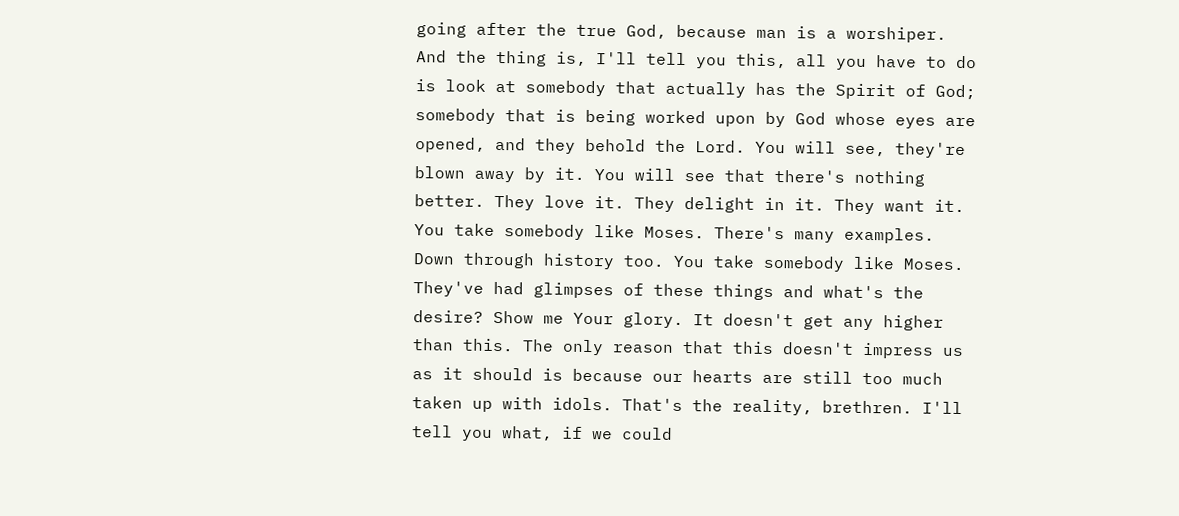going after the true God, because man is a worshiper. And the thing is, I'll tell you this, all you have to do is look at somebody that actually has the Spirit of God; somebody that is being worked upon by God whose eyes are opened, and they behold the Lord. You will see, they're blown away by it. You will see that there's nothing better. They love it. They delight in it. They want it. You take somebody like Moses. There's many examples. Down through history too. You take somebody like Moses. They've had glimpses of these things and what's the desire? Show me Your glory. It doesn't get any higher than this. The only reason that this doesn't impress us as it should is because our hearts are still too much taken up with idols. That's the reality, brethren. I'll tell you what, if we could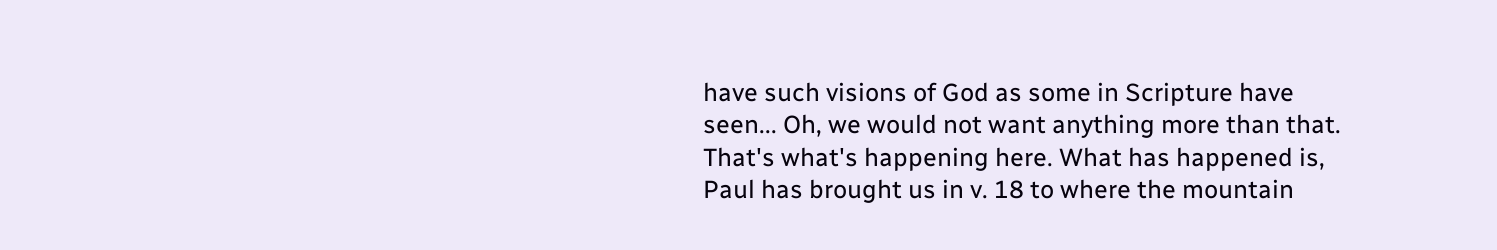have such visions of God as some in Scripture have seen... Oh, we would not want anything more than that. That's what's happening here. What has happened is, Paul has brought us in v. 18 to where the mountain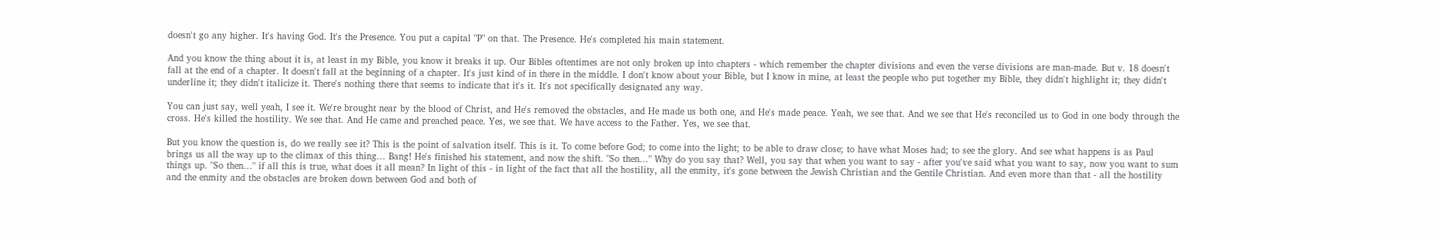doesn't go any higher. It's having God. It's the Presence. You put a capital "P" on that. The Presence. He's completed his main statement.

And you know the thing about it is, at least in my Bible, you know it breaks it up. Our Bibles oftentimes are not only broken up into chapters - which remember the chapter divisions and even the verse divisions are man-made. But v. 18 doesn't fall at the end of a chapter. It doesn't fall at the beginning of a chapter. It's just kind of in there in the middle. I don't know about your Bible, but I know in mine, at least the people who put together my Bible, they didn't highlight it; they didn't underline it; they didn't italicize it. There's nothing there that seems to indicate that it's it. It's not specifically designated any way.

You can just say, well yeah, I see it. We're brought near by the blood of Christ, and He's removed the obstacles, and He made us both one, and He's made peace. Yeah, we see that. And we see that He's reconciled us to God in one body through the cross. He's killed the hostility. We see that. And He came and preached peace. Yes, we see that. We have access to the Father. Yes, we see that.

But you know the question is, do we really see it? This is the point of salvation itself. This is it. To come before God; to come into the light; to be able to draw close; to have what Moses had; to see the glory. And see what happens is as Paul brings us all the way up to the climax of this thing... Bang! He's finished his statement, and now the shift. "So then..." Why do you say that? Well, you say that when you want to say - after you've said what you want to say, now you want to sum things up. "So then..." if all this is true, what does it all mean? In light of this - in light of the fact that all the hostility, all the enmity, it's gone between the Jewish Christian and the Gentile Christian. And even more than that - all the hostility and the enmity and the obstacles are broken down between God and both of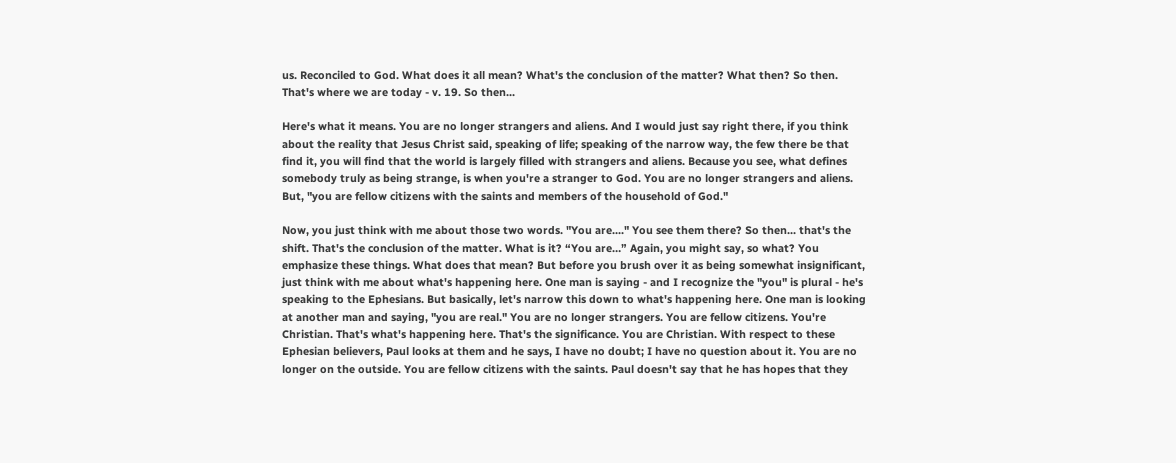us. Reconciled to God. What does it all mean? What's the conclusion of the matter? What then? So then. That's where we are today - v. 19. So then...

Here's what it means. You are no longer strangers and aliens. And I would just say right there, if you think about the reality that Jesus Christ said, speaking of life; speaking of the narrow way, the few there be that find it, you will find that the world is largely filled with strangers and aliens. Because you see, what defines somebody truly as being strange, is when you're a stranger to God. You are no longer strangers and aliens. But, "you are fellow citizens with the saints and members of the household of God."

Now, you just think with me about those two words. "You are...." You see them there? So then... that's the shift. That's the conclusion of the matter. What is it? “You are…” Again, you might say, so what? You emphasize these things. What does that mean? But before you brush over it as being somewhat insignificant, just think with me about what's happening here. One man is saying - and I recognize the "you" is plural - he's speaking to the Ephesians. But basically, let's narrow this down to what's happening here. One man is looking at another man and saying, "you are real." You are no longer strangers. You are fellow citizens. You're Christian. That's what's happening here. That's the significance. You are Christian. With respect to these Ephesian believers, Paul looks at them and he says, I have no doubt; I have no question about it. You are no longer on the outside. You are fellow citizens with the saints. Paul doesn't say that he has hopes that they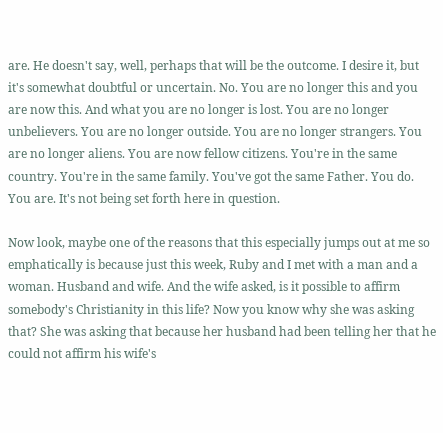are. He doesn't say, well, perhaps that will be the outcome. I desire it, but it's somewhat doubtful or uncertain. No. You are no longer this and you are now this. And what you are no longer is lost. You are no longer unbelievers. You are no longer outside. You are no longer strangers. You are no longer aliens. You are now fellow citizens. You're in the same country. You're in the same family. You've got the same Father. You do. You are. It's not being set forth here in question.

Now look, maybe one of the reasons that this especially jumps out at me so emphatically is because just this week, Ruby and I met with a man and a woman. Husband and wife. And the wife asked, is it possible to affirm somebody's Christianity in this life? Now you know why she was asking that? She was asking that because her husband had been telling her that he could not affirm his wife's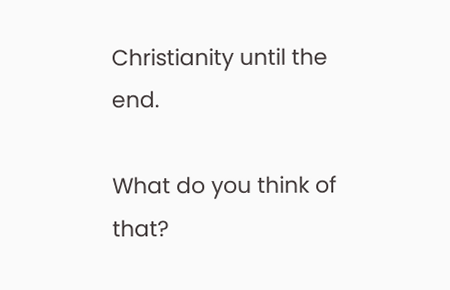Christianity until the end.

What do you think of that?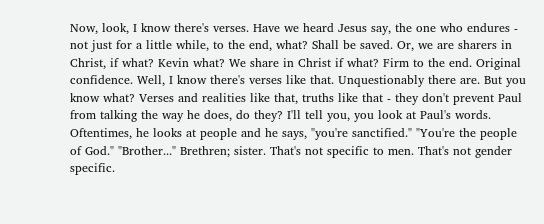Now, look, I know there's verses. Have we heard Jesus say, the one who endures - not just for a little while, to the end, what? Shall be saved. Or, we are sharers in Christ, if what? Kevin what? We share in Christ if what? Firm to the end. Original confidence. Well, I know there's verses like that. Unquestionably there are. But you know what? Verses and realities like that, truths like that - they don't prevent Paul from talking the way he does, do they? I'll tell you, you look at Paul's words. Oftentimes, he looks at people and he says, "you're sanctified." "You're the people of God." "Brother..." Brethren; sister. That's not specific to men. That's not gender specific.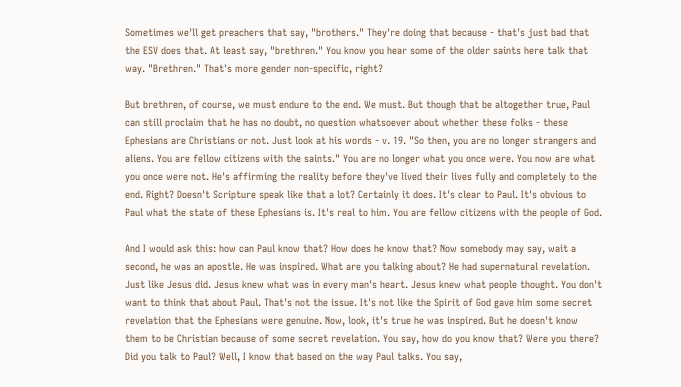Sometimes we'll get preachers that say, "brothers." They're doing that because - that's just bad that the ESV does that. At least say, "brethren." You know you hear some of the older saints here talk that way. "Brethren." That's more gender non-specific, right?

But brethren, of course, we must endure to the end. We must. But though that be altogether true, Paul can still proclaim that he has no doubt, no question whatsoever about whether these folks - these Ephesians are Christians or not. Just look at his words - v. 19. "So then, you are no longer strangers and aliens. You are fellow citizens with the saints." You are no longer what you once were. You now are what you once were not. He's affirming the reality before they've lived their lives fully and completely to the end. Right? Doesn't Scripture speak like that a lot? Certainly it does. It's clear to Paul. It's obvious to Paul what the state of these Ephesians is. It's real to him. You are fellow citizens with the people of God.

And I would ask this: how can Paul know that? How does he know that? Now somebody may say, wait a second, he was an apostle. He was inspired. What are you talking about? He had supernatural revelation. Just like Jesus did. Jesus knew what was in every man's heart. Jesus knew what people thought. You don't want to think that about Paul. That's not the issue. It's not like the Spirit of God gave him some secret revelation that the Ephesians were genuine. Now, look, it's true he was inspired. But he doesn't know them to be Christian because of some secret revelation. You say, how do you know that? Were you there? Did you talk to Paul? Well, I know that based on the way Paul talks. You say,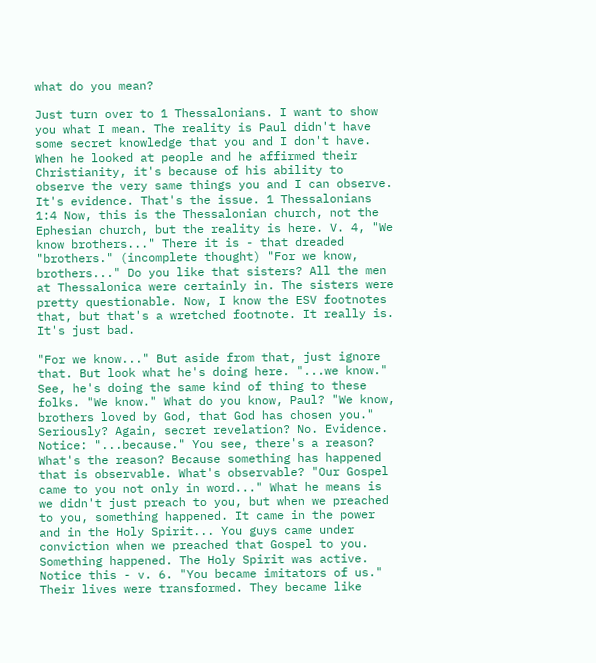what do you mean?

Just turn over to 1 Thessalonians. I want to show you what I mean. The reality is Paul didn't have some secret knowledge that you and I don't have. When he looked at people and he affirmed their Christianity, it's because of his ability to observe the very same things you and I can observe. It's evidence. That's the issue. 1 Thessalonians 1:4 Now, this is the Thessalonian church, not the Ephesian church, but the reality is here. V. 4, "We know brothers..." There it is - that dreaded "brothers." (incomplete thought) "For we know, brothers..." Do you like that sisters? All the men at Thessalonica were certainly in. The sisters were pretty questionable. Now, I know the ESV footnotes that, but that's a wretched footnote. It really is. It's just bad.

"For we know..." But aside from that, just ignore that. But look what he's doing here. "...we know." See, he's doing the same kind of thing to these folks. "We know." What do you know, Paul? "We know, brothers loved by God, that God has chosen you." Seriously? Again, secret revelation? No. Evidence. Notice: "...because." You see, there's a reason? What's the reason? Because something has happened that is observable. What's observable? "Our Gospel came to you not only in word..." What he means is we didn't just preach to you, but when we preached to you, something happened. It came in the power and in the Holy Spirit... You guys came under conviction when we preached that Gospel to you. Something happened. The Holy Spirit was active. Notice this - v. 6. "You became imitators of us." Their lives were transformed. They became like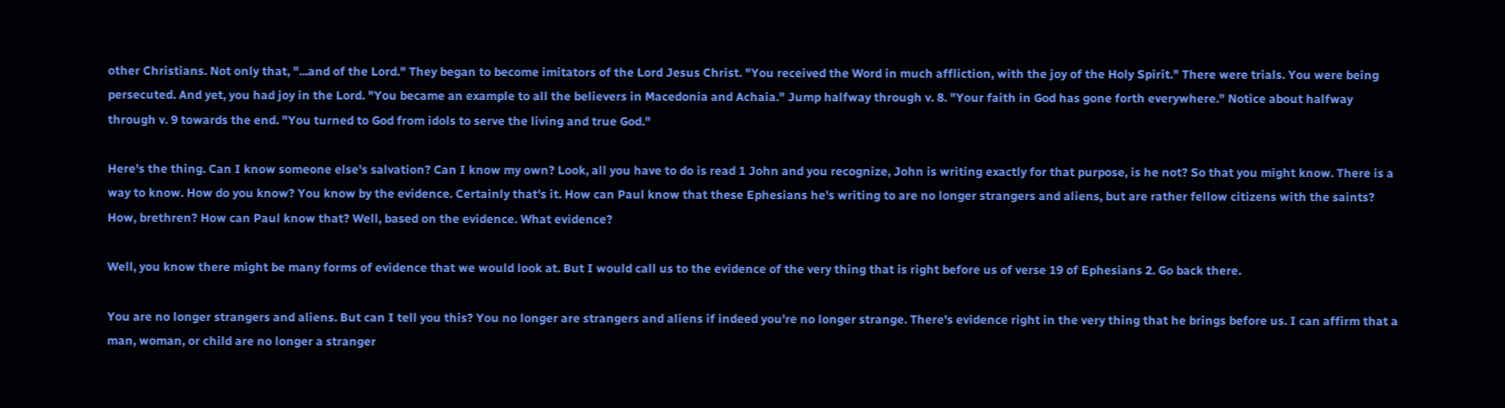other Christians. Not only that, "...and of the Lord." They began to become imitators of the Lord Jesus Christ. "You received the Word in much affliction, with the joy of the Holy Spirit." There were trials. You were being persecuted. And yet, you had joy in the Lord. "You became an example to all the believers in Macedonia and Achaia." Jump halfway through v. 8. "Your faith in God has gone forth everywhere." Notice about halfway through v. 9 towards the end. "You turned to God from idols to serve the living and true God."

Here's the thing. Can I know someone else's salvation? Can I know my own? Look, all you have to do is read 1 John and you recognize, John is writing exactly for that purpose, is he not? So that you might know. There is a way to know. How do you know? You know by the evidence. Certainly that's it. How can Paul know that these Ephesians he's writing to are no longer strangers and aliens, but are rather fellow citizens with the saints? How, brethren? How can Paul know that? Well, based on the evidence. What evidence?

Well, you know there might be many forms of evidence that we would look at. But I would call us to the evidence of the very thing that is right before us of verse 19 of Ephesians 2. Go back there.

You are no longer strangers and aliens. But can I tell you this? You no longer are strangers and aliens if indeed you're no longer strange. There's evidence right in the very thing that he brings before us. I can affirm that a man, woman, or child are no longer a stranger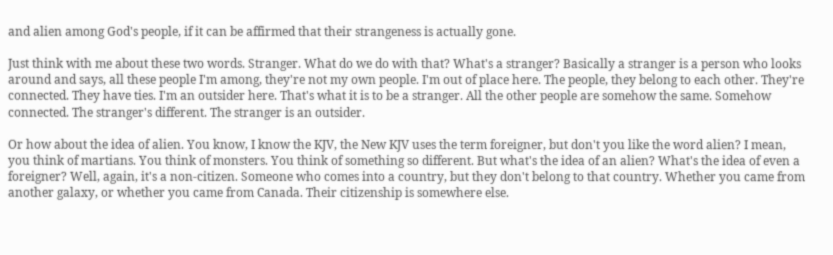and alien among God's people, if it can be affirmed that their strangeness is actually gone.

Just think with me about these two words. Stranger. What do we do with that? What's a stranger? Basically a stranger is a person who looks around and says, all these people I'm among, they're not my own people. I'm out of place here. The people, they belong to each other. They're connected. They have ties. I'm an outsider here. That's what it is to be a stranger. All the other people are somehow the same. Somehow connected. The stranger's different. The stranger is an outsider.

Or how about the idea of alien. You know, I know the KJV, the New KJV uses the term foreigner, but don't you like the word alien? I mean, you think of martians. You think of monsters. You think of something so different. But what's the idea of an alien? What's the idea of even a foreigner? Well, again, it's a non-citizen. Someone who comes into a country, but they don't belong to that country. Whether you came from another galaxy, or whether you came from Canada. Their citizenship is somewhere else.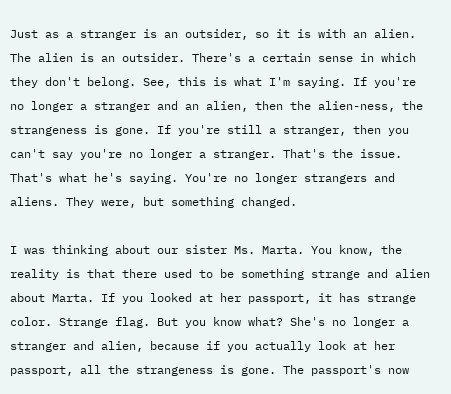Just as a stranger is an outsider, so it is with an alien. The alien is an outsider. There's a certain sense in which they don't belong. See, this is what I'm saying. If you're no longer a stranger and an alien, then the alien-ness, the strangeness is gone. If you're still a stranger, then you can't say you're no longer a stranger. That's the issue. That's what he's saying. You're no longer strangers and aliens. They were, but something changed.

I was thinking about our sister Ms. Marta. You know, the reality is that there used to be something strange and alien about Marta. If you looked at her passport, it has strange color. Strange flag. But you know what? She's no longer a stranger and alien, because if you actually look at her passport, all the strangeness is gone. The passport's now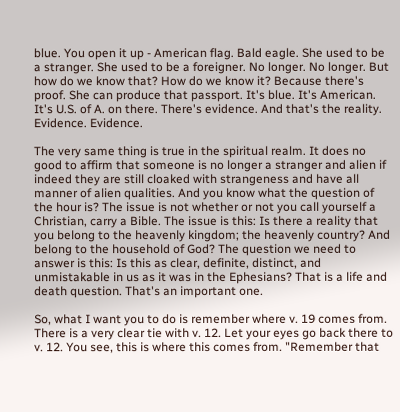blue. You open it up - American flag. Bald eagle. She used to be a stranger. She used to be a foreigner. No longer. No longer. But how do we know that? How do we know it? Because there's proof. She can produce that passport. It's blue. It's American. It's U.S. of A. on there. There's evidence. And that's the reality. Evidence. Evidence.

The very same thing is true in the spiritual realm. It does no good to affirm that someone is no longer a stranger and alien if indeed they are still cloaked with strangeness and have all manner of alien qualities. And you know what the question of the hour is? The issue is not whether or not you call yourself a Christian, carry a Bible. The issue is this: Is there a reality that you belong to the heavenly kingdom; the heavenly country? And belong to the household of God? The question we need to answer is this: Is this as clear, definite, distinct, and unmistakable in us as it was in the Ephesians? That is a life and death question. That's an important one.

So, what I want you to do is remember where v. 19 comes from. There is a very clear tie with v. 12. Let your eyes go back there to v. 12. You see, this is where this comes from. "Remember that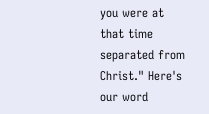you were at that time separated from Christ." Here's our word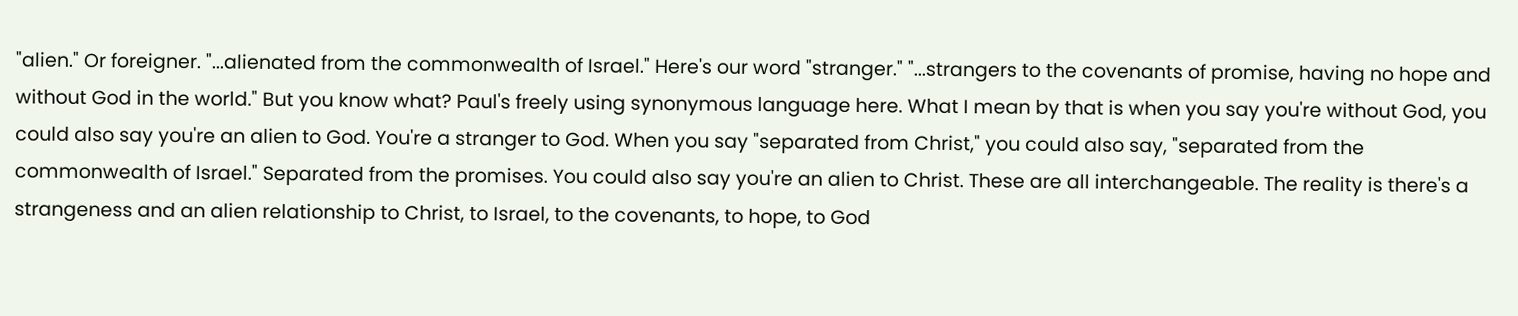"alien." Or foreigner. "...alienated from the commonwealth of Israel." Here's our word "stranger." "...strangers to the covenants of promise, having no hope and without God in the world." But you know what? Paul's freely using synonymous language here. What I mean by that is when you say you're without God, you could also say you're an alien to God. You're a stranger to God. When you say "separated from Christ," you could also say, "separated from the commonwealth of Israel." Separated from the promises. You could also say you're an alien to Christ. These are all interchangeable. The reality is there's a strangeness and an alien relationship to Christ, to Israel, to the covenants, to hope, to God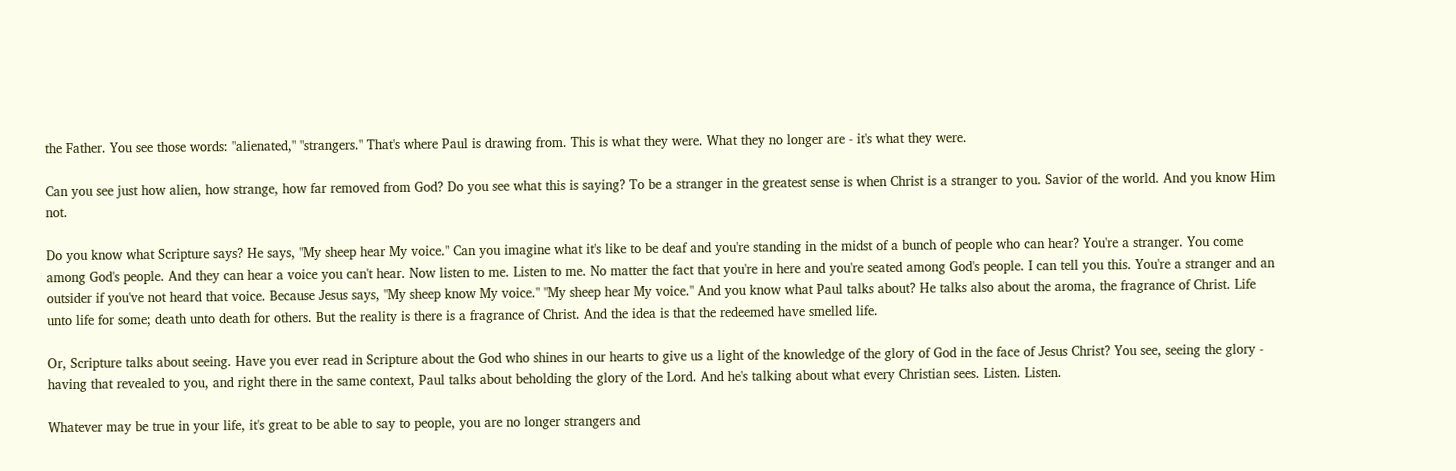the Father. You see those words: "alienated," "strangers." That's where Paul is drawing from. This is what they were. What they no longer are - it's what they were.

Can you see just how alien, how strange, how far removed from God? Do you see what this is saying? To be a stranger in the greatest sense is when Christ is a stranger to you. Savior of the world. And you know Him not.

Do you know what Scripture says? He says, "My sheep hear My voice." Can you imagine what it's like to be deaf and you're standing in the midst of a bunch of people who can hear? You're a stranger. You come among God's people. And they can hear a voice you can't hear. Now listen to me. Listen to me. No matter the fact that you're in here and you're seated among God's people. I can tell you this. You're a stranger and an outsider if you've not heard that voice. Because Jesus says, "My sheep know My voice." "My sheep hear My voice." And you know what Paul talks about? He talks also about the aroma, the fragrance of Christ. Life unto life for some; death unto death for others. But the reality is there is a fragrance of Christ. And the idea is that the redeemed have smelled life.

Or, Scripture talks about seeing. Have you ever read in Scripture about the God who shines in our hearts to give us a light of the knowledge of the glory of God in the face of Jesus Christ? You see, seeing the glory - having that revealed to you, and right there in the same context, Paul talks about beholding the glory of the Lord. And he's talking about what every Christian sees. Listen. Listen.

Whatever may be true in your life, it's great to be able to say to people, you are no longer strangers and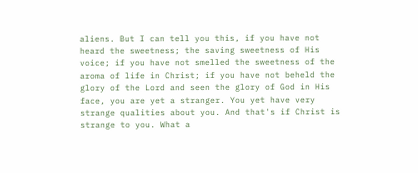aliens. But I can tell you this, if you have not heard the sweetness; the saving sweetness of His voice; if you have not smelled the sweetness of the aroma of life in Christ; if you have not beheld the glory of the Lord and seen the glory of God in His face, you are yet a stranger. You yet have very strange qualities about you. And that's if Christ is strange to you. What a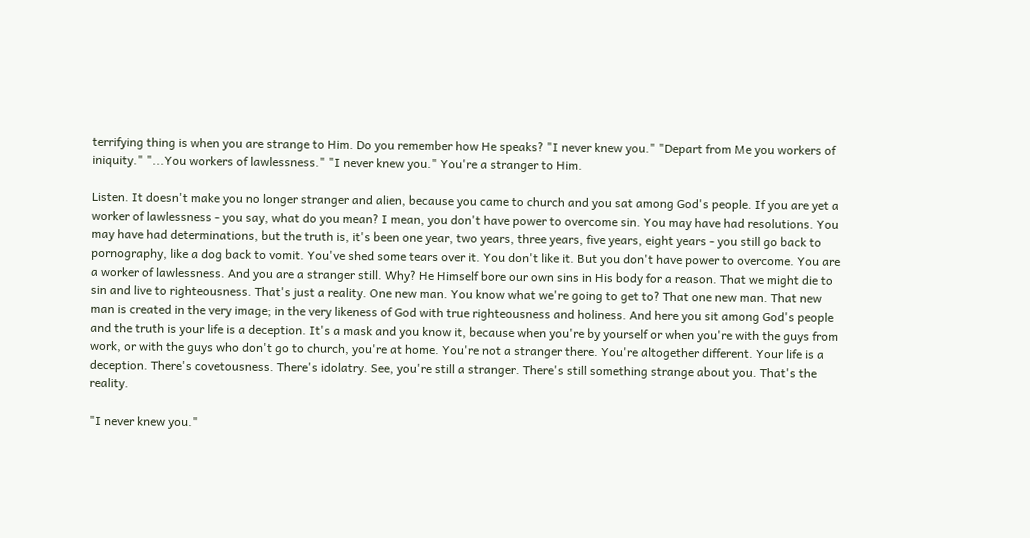terrifying thing is when you are strange to Him. Do you remember how He speaks? "I never knew you." "Depart from Me you workers of iniquity." "...You workers of lawlessness." "I never knew you." You're a stranger to Him.

Listen. It doesn't make you no longer stranger and alien, because you came to church and you sat among God's people. If you are yet a worker of lawlessness - you say, what do you mean? I mean, you don't have power to overcome sin. You may have had resolutions. You may have had determinations, but the truth is, it's been one year, two years, three years, five years, eight years - you still go back to pornography, like a dog back to vomit. You've shed some tears over it. You don't like it. But you don't have power to overcome. You are a worker of lawlessness. And you are a stranger still. Why? He Himself bore our own sins in His body for a reason. That we might die to sin and live to righteousness. That's just a reality. One new man. You know what we're going to get to? That one new man. That new man is created in the very image; in the very likeness of God with true righteousness and holiness. And here you sit among God's people and the truth is your life is a deception. It's a mask and you know it, because when you're by yourself or when you're with the guys from work, or with the guys who don't go to church, you're at home. You're not a stranger there. You're altogether different. Your life is a deception. There's covetousness. There's idolatry. See, you're still a stranger. There's still something strange about you. That's the reality.

"I never knew you."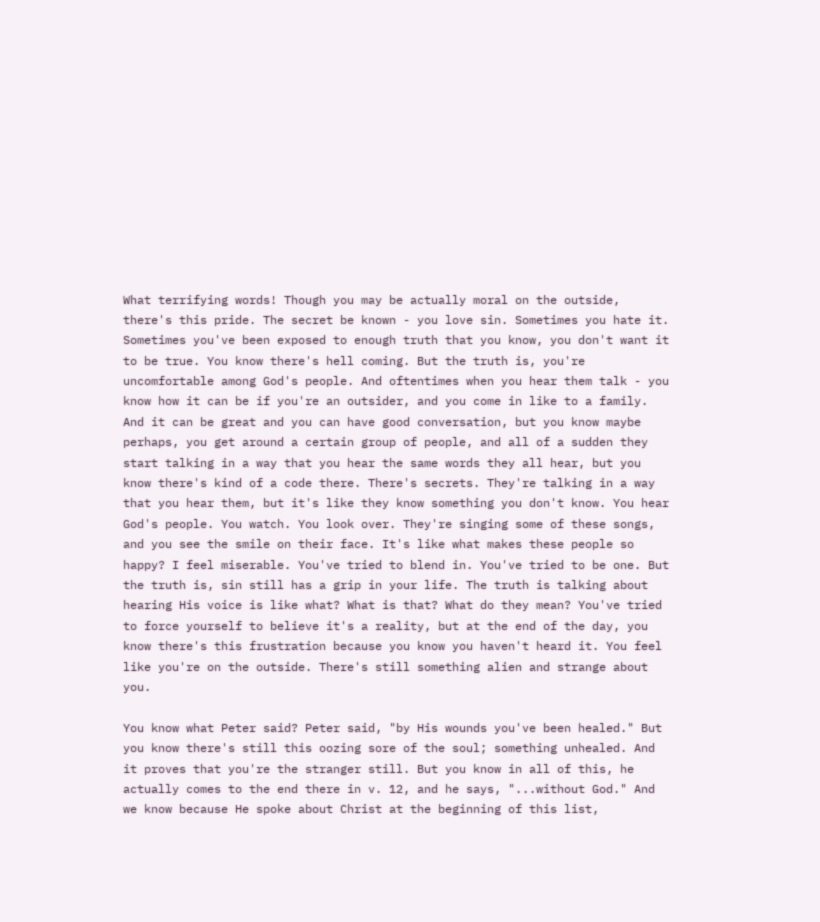What terrifying words! Though you may be actually moral on the outside, there's this pride. The secret be known - you love sin. Sometimes you hate it. Sometimes you've been exposed to enough truth that you know, you don't want it to be true. You know there's hell coming. But the truth is, you're uncomfortable among God's people. And oftentimes when you hear them talk - you know how it can be if you're an outsider, and you come in like to a family. And it can be great and you can have good conversation, but you know maybe perhaps, you get around a certain group of people, and all of a sudden they start talking in a way that you hear the same words they all hear, but you know there's kind of a code there. There's secrets. They're talking in a way that you hear them, but it's like they know something you don't know. You hear God's people. You watch. You look over. They're singing some of these songs, and you see the smile on their face. It's like what makes these people so happy? I feel miserable. You've tried to blend in. You've tried to be one. But the truth is, sin still has a grip in your life. The truth is talking about hearing His voice is like what? What is that? What do they mean? You've tried to force yourself to believe it's a reality, but at the end of the day, you know there's this frustration because you know you haven't heard it. You feel like you're on the outside. There's still something alien and strange about you.

You know what Peter said? Peter said, "by His wounds you've been healed." But you know there's still this oozing sore of the soul; something unhealed. And it proves that you're the stranger still. But you know in all of this, he actually comes to the end there in v. 12, and he says, "...without God." And we know because He spoke about Christ at the beginning of this list,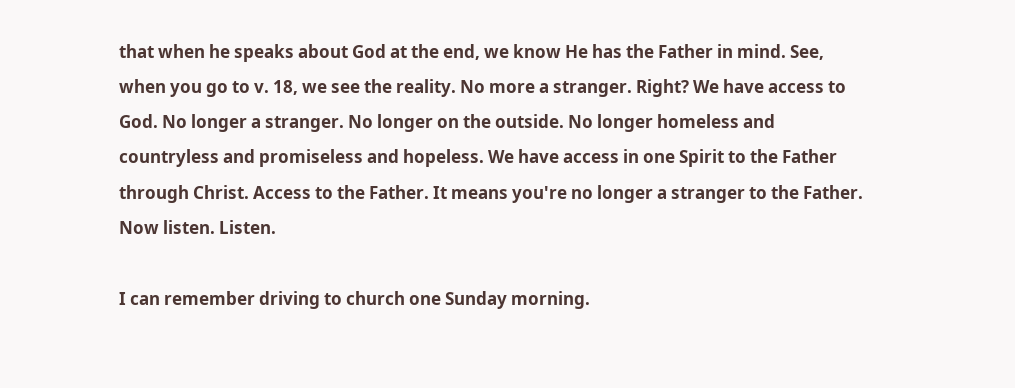that when he speaks about God at the end, we know He has the Father in mind. See, when you go to v. 18, we see the reality. No more a stranger. Right? We have access to God. No longer a stranger. No longer on the outside. No longer homeless and countryless and promiseless and hopeless. We have access in one Spirit to the Father through Christ. Access to the Father. It means you're no longer a stranger to the Father. Now listen. Listen.

I can remember driving to church one Sunday morning.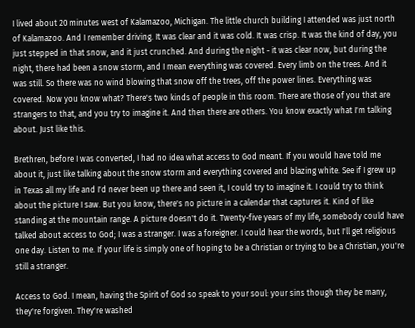I lived about 20 minutes west of Kalamazoo, Michigan. The little church building I attended was just north of Kalamazoo. And I remember driving. It was clear and it was cold. It was crisp. It was the kind of day, you just stepped in that snow, and it just crunched. And during the night - it was clear now, but during the night, there had been a snow storm, and I mean everything was covered. Every limb on the trees. And it was still. So there was no wind blowing that snow off the trees, off the power lines. Everything was covered. Now you know what? There's two kinds of people in this room. There are those of you that are strangers to that, and you try to imagine it. And then there are others. You know exactly what I'm talking about. Just like this.

Brethren, before I was converted, I had no idea what access to God meant. If you would have told me about it, just like talking about the snow storm and everything covered and blazing white. See if I grew up in Texas all my life and I'd never been up there and seen it, I could try to imagine it. I could try to think about the picture I saw. But you know, there's no picture in a calendar that captures it. Kind of like standing at the mountain range. A picture doesn't do it. Twenty-five years of my life, somebody could have talked about access to God; I was a stranger. I was a foreigner. I could hear the words, but I'll get religious one day. Listen to me. If your life is simply one of hoping to be a Christian or trying to be a Christian, you're still a stranger.

Access to God. I mean, having the Spirit of God so speak to your soul: your sins though they be many, they're forgiven. They're washed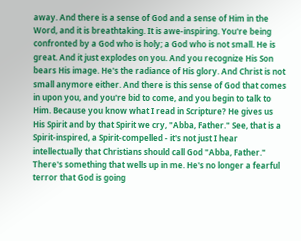away. And there is a sense of God and a sense of Him in the Word, and it is breathtaking. It is awe-inspiring. You're being confronted by a God who is holy; a God who is not small. He is great. And it just explodes on you. And you recognize His Son bears His image. He's the radiance of His glory. And Christ is not small anymore either. And there is this sense of God that comes in upon you, and you're bid to come, and you begin to talk to Him. Because you know what I read in Scripture? He gives us His Spirit and by that Spirit we cry, "Abba, Father." See, that is a Spirit-inspired, a Spirit-compelled - it's not just I hear intellectually that Christians should call God "Abba, Father." There's something that wells up in me. He's no longer a fearful terror that God is going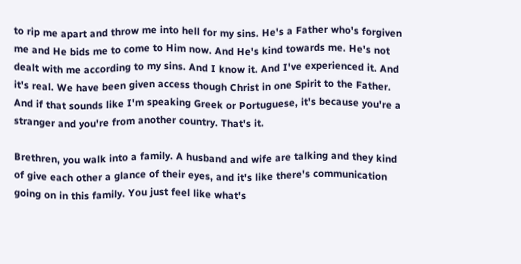to rip me apart and throw me into hell for my sins. He's a Father who's forgiven me and He bids me to come to Him now. And He's kind towards me. He's not dealt with me according to my sins. And I know it. And I've experienced it. And it's real. We have been given access though Christ in one Spirit to the Father. And if that sounds like I'm speaking Greek or Portuguese, it's because you're a stranger and you're from another country. That's it.

Brethren, you walk into a family. A husband and wife are talking and they kind of give each other a glance of their eyes, and it's like there's communication going on in this family. You just feel like what's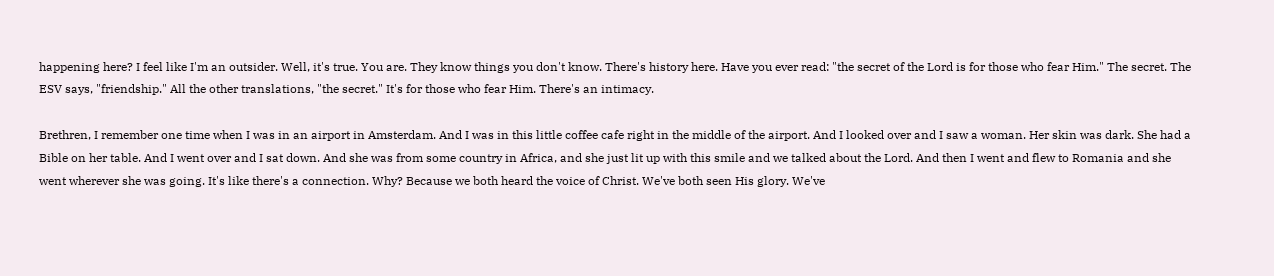happening here? I feel like I'm an outsider. Well, it's true. You are. They know things you don't know. There's history here. Have you ever read: "the secret of the Lord is for those who fear Him." The secret. The ESV says, "friendship." All the other translations, "the secret." It's for those who fear Him. There's an intimacy.

Brethren, I remember one time when I was in an airport in Amsterdam. And I was in this little coffee cafe right in the middle of the airport. And I looked over and I saw a woman. Her skin was dark. She had a Bible on her table. And I went over and I sat down. And she was from some country in Africa, and she just lit up with this smile and we talked about the Lord. And then I went and flew to Romania and she went wherever she was going. It's like there's a connection. Why? Because we both heard the voice of Christ. We've both seen His glory. We've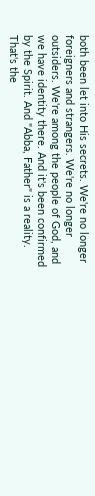both been let into His secrets. We're no longer foreigners and strangers. We're no longer outsiders. We're among the people of God, and we have identity there. And it's been confirmed by the Spirit. And "Abba, Father" is a reality. That's the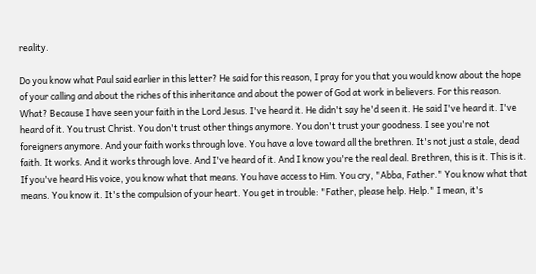reality.

Do you know what Paul said earlier in this letter? He said for this reason, I pray for you that you would know about the hope of your calling and about the riches of this inheritance and about the power of God at work in believers. For this reason. What? Because I have seen your faith in the Lord Jesus. I've heard it. He didn't say he'd seen it. He said I've heard it. I've heard of it. You trust Christ. You don't trust other things anymore. You don't trust your goodness. I see you're not foreigners anymore. And your faith works through love. You have a love toward all the brethren. It's not just a stale, dead faith. It works. And it works through love. And I've heard of it. And I know you're the real deal. Brethren, this is it. This is it. If you've heard His voice, you know what that means. You have access to Him. You cry, "Abba, Father." You know what that means. You know it. It's the compulsion of your heart. You get in trouble: "Father, please help. Help." I mean, it's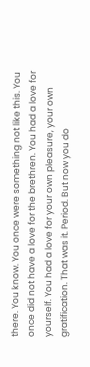there. You know. You once were something not like this. You once did not have a love for the brethren. You had a love for yourself. You had a love for your own pleasure, your own gratification. That was it. Period. But now you do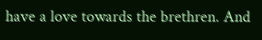have a love towards the brethren. And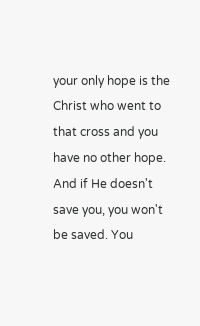your only hope is the Christ who went to that cross and you have no other hope. And if He doesn't save you, you won't be saved. You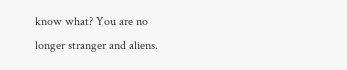know what? You are no longer stranger and aliens.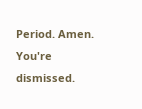Period. Amen. You're dismissed.